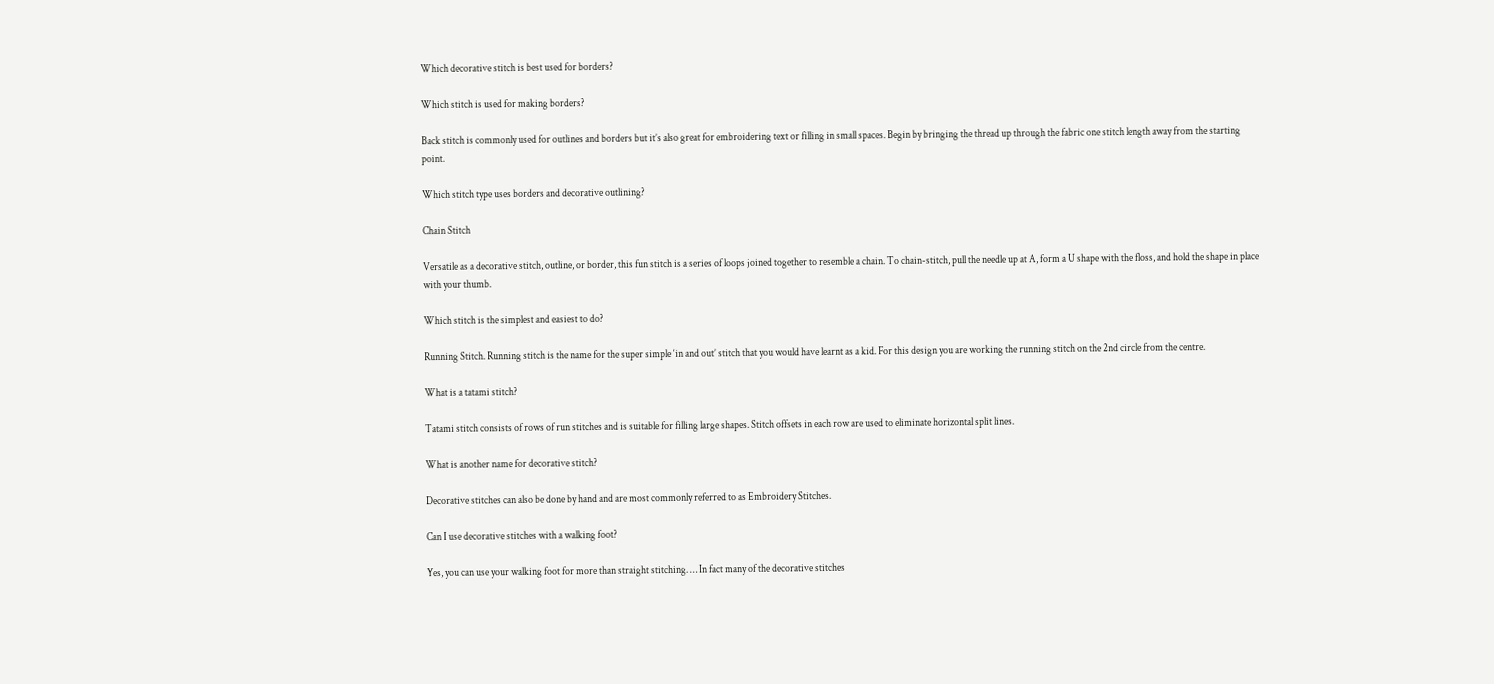Which decorative stitch is best used for borders?

Which stitch is used for making borders?

Back stitch is commonly used for outlines and borders but it’s also great for embroidering text or filling in small spaces. Begin by bringing the thread up through the fabric one stitch length away from the starting point.

Which stitch type uses borders and decorative outlining?

Chain Stitch

Versatile as a decorative stitch, outline, or border, this fun stitch is a series of loops joined together to resemble a chain. To chain-stitch, pull the needle up at A, form a U shape with the floss, and hold the shape in place with your thumb.

Which stitch is the simplest and easiest to do?

Running Stitch. Running stitch is the name for the super simple ‘in and out’ stitch that you would have learnt as a kid. For this design you are working the running stitch on the 2nd circle from the centre.

What is a tatami stitch?

Tatami stitch consists of rows of run stitches and is suitable for filling large shapes. Stitch offsets in each row are used to eliminate horizontal split lines.

What is another name for decorative stitch?

Decorative stitches can also be done by hand and are most commonly referred to as Embroidery Stitches.

Can I use decorative stitches with a walking foot?

Yes, you can use your walking foot for more than straight stitching. … In fact many of the decorative stitches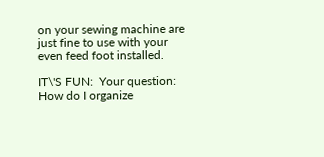on your sewing machine are just fine to use with your even feed foot installed.

IT\'S FUN:  Your question: How do I organize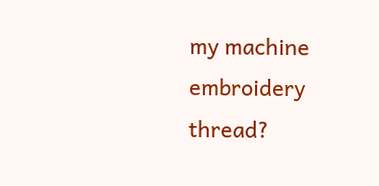my machine embroidery thread?